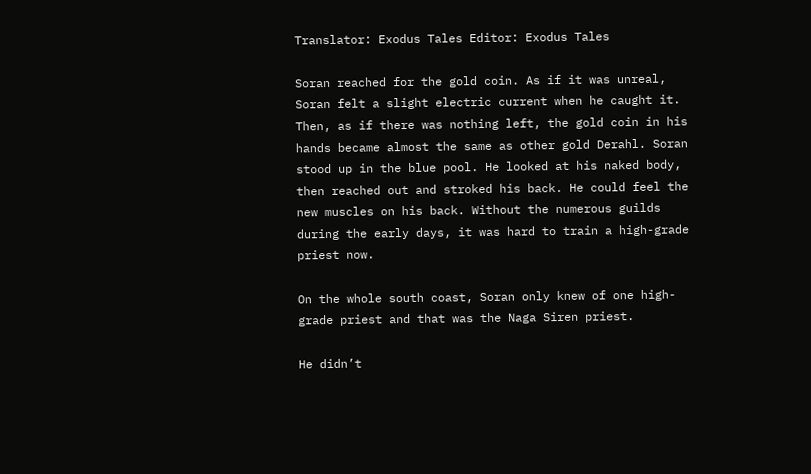Translator: Exodus Tales Editor: Exodus Tales

Soran reached for the gold coin. As if it was unreal, Soran felt a slight electric current when he caught it. Then, as if there was nothing left, the gold coin in his hands became almost the same as other gold Derahl. Soran stood up in the blue pool. He looked at his naked body, then reached out and stroked his back. He could feel the new muscles on his back. Without the numerous guilds during the early days, it was hard to train a high-grade priest now.

On the whole south coast, Soran only knew of one high-grade priest and that was the Naga Siren priest.

He didn’t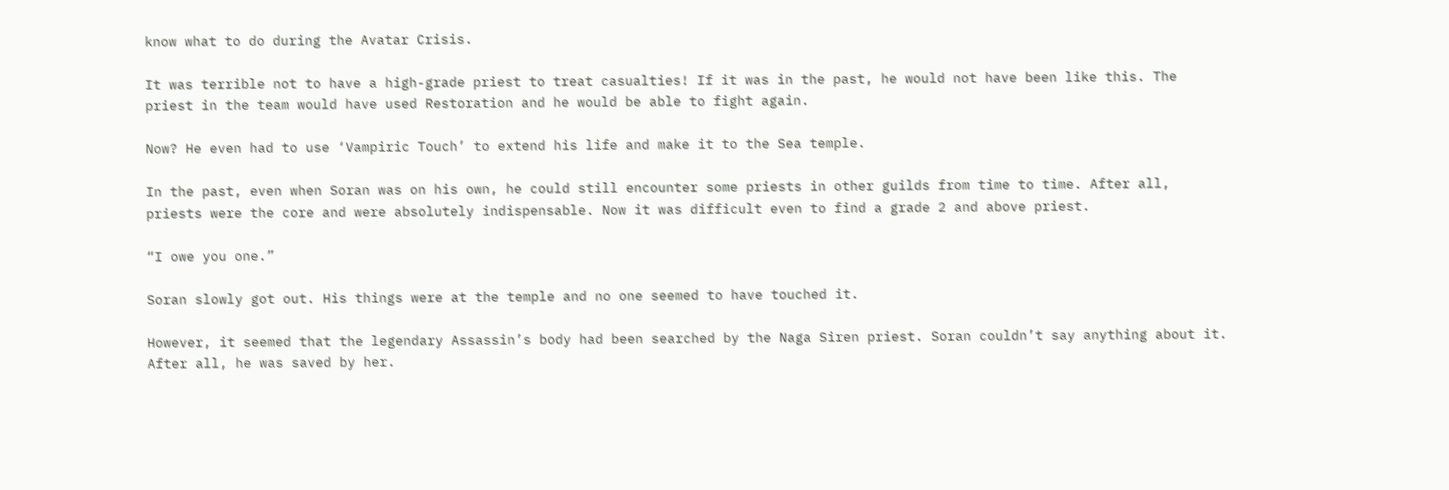know what to do during the Avatar Crisis.

It was terrible not to have a high-grade priest to treat casualties! If it was in the past, he would not have been like this. The priest in the team would have used Restoration and he would be able to fight again.

Now? He even had to use ‘Vampiric Touch’ to extend his life and make it to the Sea temple.

In the past, even when Soran was on his own, he could still encounter some priests in other guilds from time to time. After all, priests were the core and were absolutely indispensable. Now it was difficult even to find a grade 2 and above priest.

“I owe you one.”

Soran slowly got out. His things were at the temple and no one seemed to have touched it.

However, it seemed that the legendary Assassin’s body had been searched by the Naga Siren priest. Soran couldn’t say anything about it. After all, he was saved by her.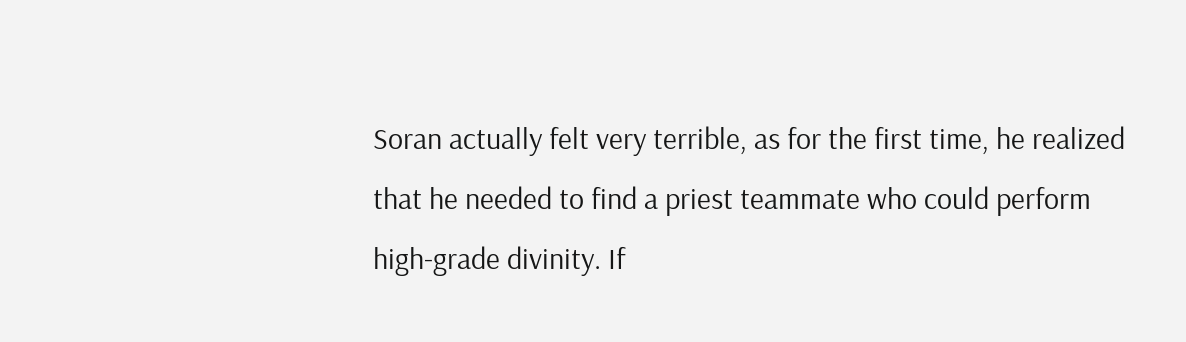Soran actually felt very terrible, as for the first time, he realized that he needed to find a priest teammate who could perform high-grade divinity. If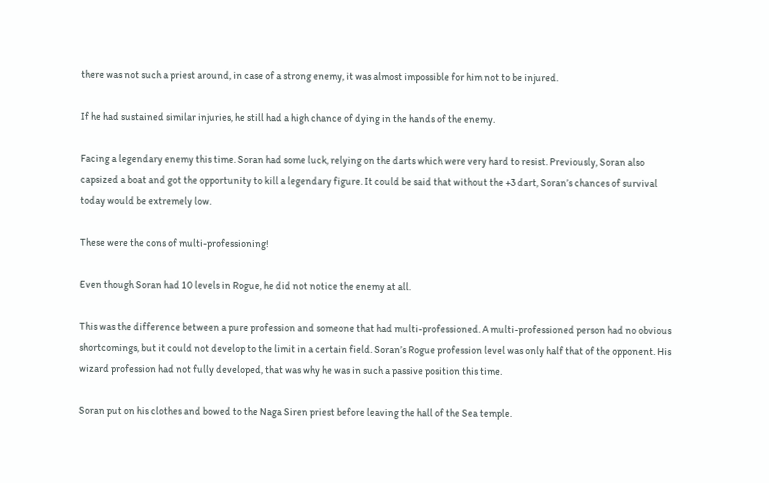there was not such a priest around, in case of a strong enemy, it was almost impossible for him not to be injured.

If he had sustained similar injuries, he still had a high chance of dying in the hands of the enemy.

Facing a legendary enemy this time. Soran had some luck, relying on the darts which were very hard to resist. Previously, Soran also capsized a boat and got the opportunity to kill a legendary figure. It could be said that without the +3 dart, Soran’s chances of survival today would be extremely low.

These were the cons of multi-professioning!

Even though Soran had 10 levels in Rogue, he did not notice the enemy at all.

This was the difference between a pure profession and someone that had multi-professioned. A multi-professioned person had no obvious shortcomings, but it could not develop to the limit in a certain field. Soran’s Rogue profession level was only half that of the opponent. His wizard profession had not fully developed, that was why he was in such a passive position this time.

Soran put on his clothes and bowed to the Naga Siren priest before leaving the hall of the Sea temple.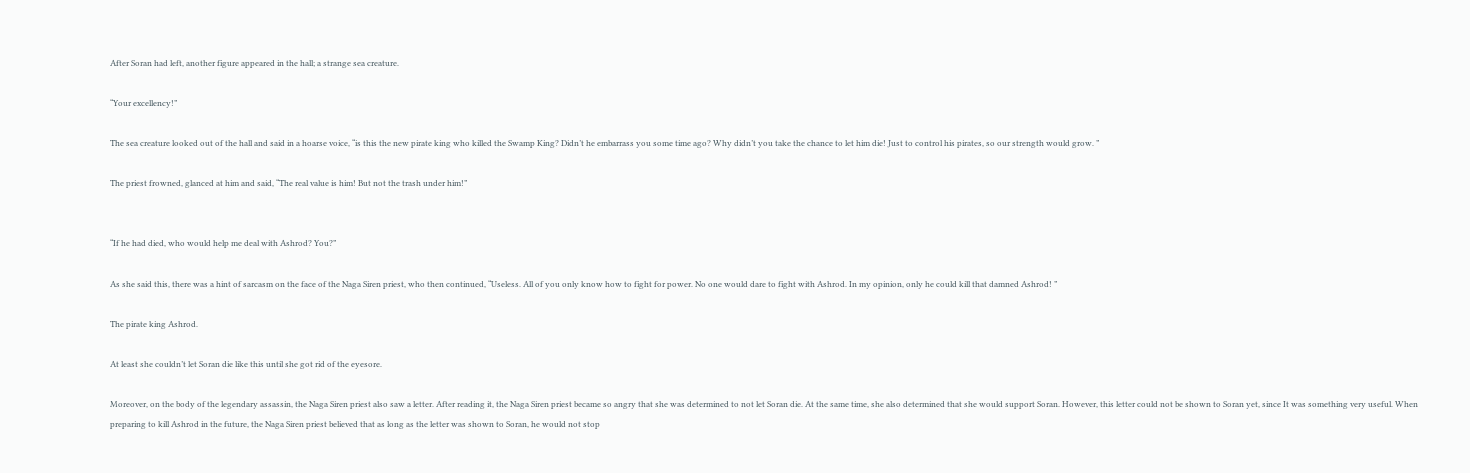After Soran had left, another figure appeared in the hall; a strange sea creature.

“Your excellency!”

The sea creature looked out of the hall and said in a hoarse voice, “is this the new pirate king who killed the Swamp King? Didn’t he embarrass you some time ago? Why didn’t you take the chance to let him die! Just to control his pirates, so our strength would grow. ”

The priest frowned, glanced at him and said, “The real value is him! But not the trash under him!”


“If he had died, who would help me deal with Ashrod? You?”

As she said this, there was a hint of sarcasm on the face of the Naga Siren priest, who then continued, “Useless. All of you only know how to fight for power. No one would dare to fight with Ashrod. In my opinion, only he could kill that damned Ashrod! ”

The pirate king Ashrod.

At least she couldn’t let Soran die like this until she got rid of the eyesore.

Moreover, on the body of the legendary assassin, the Naga Siren priest also saw a letter. After reading it, the Naga Siren priest became so angry that she was determined to not let Soran die. At the same time, she also determined that she would support Soran. However, this letter could not be shown to Soran yet, since It was something very useful. When preparing to kill Ashrod in the future, the Naga Siren priest believed that as long as the letter was shown to Soran, he would not stop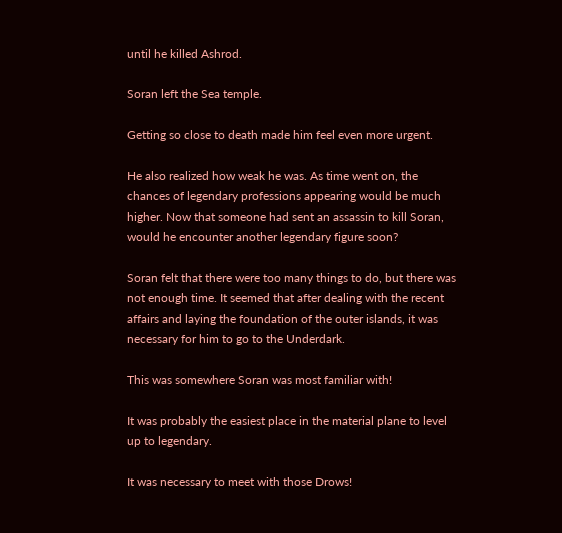until he killed Ashrod.

Soran left the Sea temple.

Getting so close to death made him feel even more urgent.

He also realized how weak he was. As time went on, the chances of legendary professions appearing would be much higher. Now that someone had sent an assassin to kill Soran, would he encounter another legendary figure soon?

Soran felt that there were too many things to do, but there was not enough time. It seemed that after dealing with the recent affairs and laying the foundation of the outer islands, it was necessary for him to go to the Underdark.

This was somewhere Soran was most familiar with!

It was probably the easiest place in the material plane to level up to legendary.

It was necessary to meet with those Drows!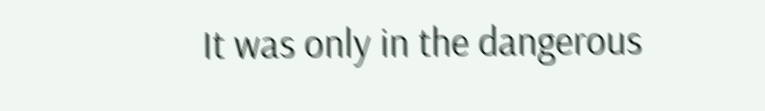It was only in the dangerous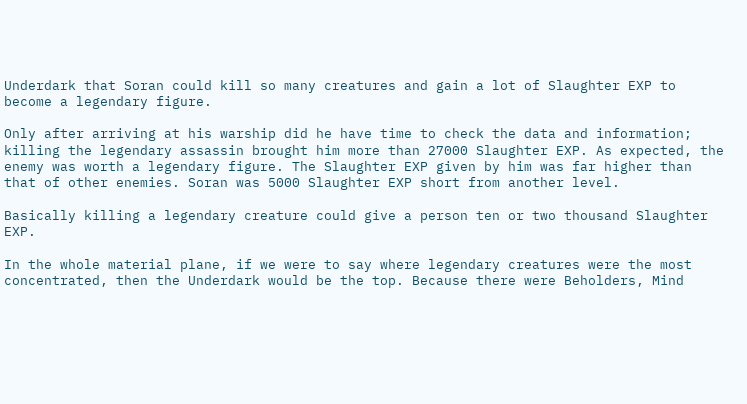Underdark that Soran could kill so many creatures and gain a lot of Slaughter EXP to become a legendary figure.

Only after arriving at his warship did he have time to check the data and information; killing the legendary assassin brought him more than 27000 Slaughter EXP. As expected, the enemy was worth a legendary figure. The Slaughter EXP given by him was far higher than that of other enemies. Soran was 5000 Slaughter EXP short from another level.

Basically killing a legendary creature could give a person ten or two thousand Slaughter EXP.

In the whole material plane, if we were to say where legendary creatures were the most concentrated, then the Underdark would be the top. Because there were Beholders, Mind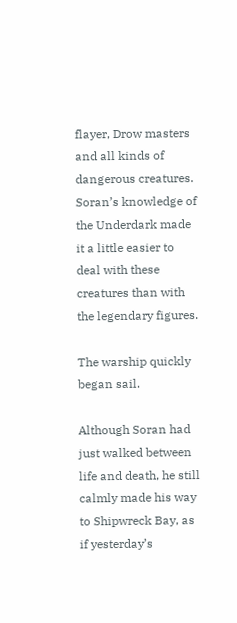flayer, Drow masters and all kinds of dangerous creatures. Soran’s knowledge of the Underdark made it a little easier to deal with these creatures than with the legendary figures.

The warship quickly began sail.

Although Soran had just walked between life and death, he still calmly made his way to Shipwreck Bay, as if yesterday’s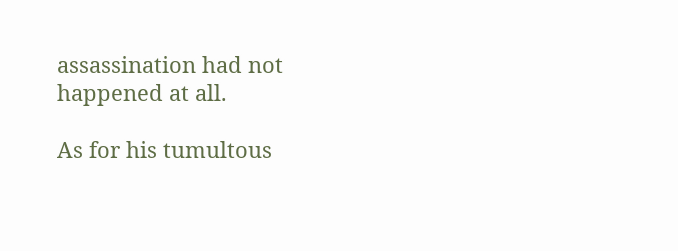assassination had not happened at all.

As for his tumultous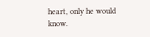heart, only he would know.